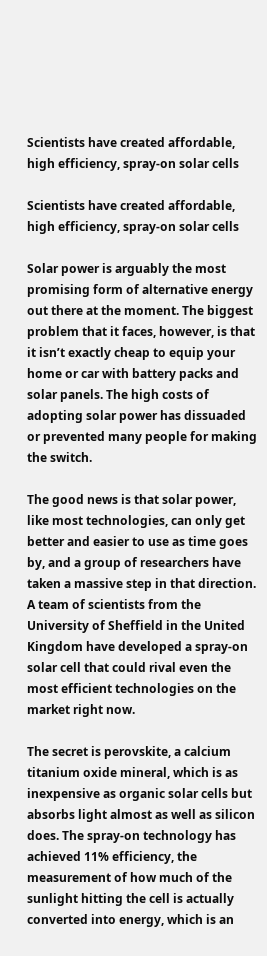Scientists have created affordable, high efficiency, spray-on solar cells

Scientists have created affordable, high efficiency, spray-on solar cells

Solar power is arguably the most promising form of alternative energy out there at the moment. The biggest problem that it faces, however, is that it isn’t exactly cheap to equip your home or car with battery packs and solar panels. The high costs of adopting solar power has dissuaded or prevented many people for making the switch.

The good news is that solar power, like most technologies, can only get better and easier to use as time goes by, and a group of researchers have taken a massive step in that direction. A team of scientists from the University of Sheffield in the United Kingdom have developed a spray-on solar cell that could rival even the most efficient technologies on the market right now.

The secret is perovskite, a calcium titanium oxide mineral, which is as inexpensive as organic solar cells but absorbs light almost as well as silicon does. The spray-on technology has achieved 11% efficiency, the measurement of how much of the sunlight hitting the cell is actually converted into energy, which is an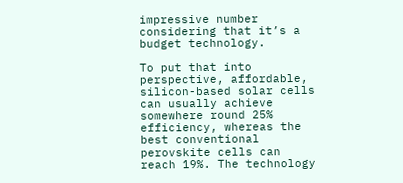impressive number considering that it’s a budget technology.

To put that into perspective, affordable, silicon-based solar cells can usually achieve somewhere round 25% efficiency, whereas the best conventional perovskite cells can reach 19%. The technology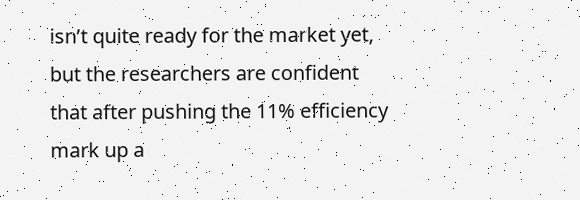isn’t quite ready for the market yet, but the researchers are confident that after pushing the 11% efficiency mark up a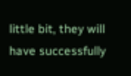little bit, they will have successfully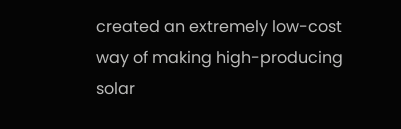created an extremely low-cost way of making high-producing solar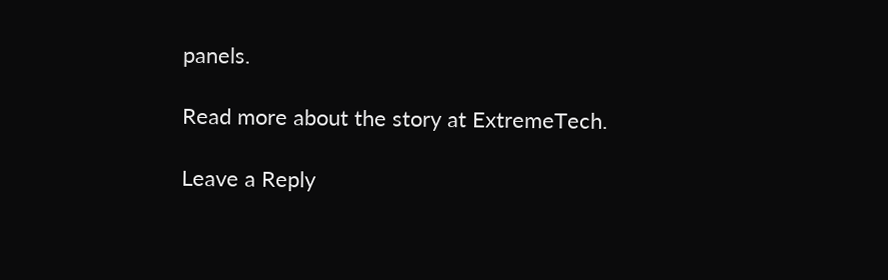panels.

Read more about the story at ExtremeTech.

Leave a Reply